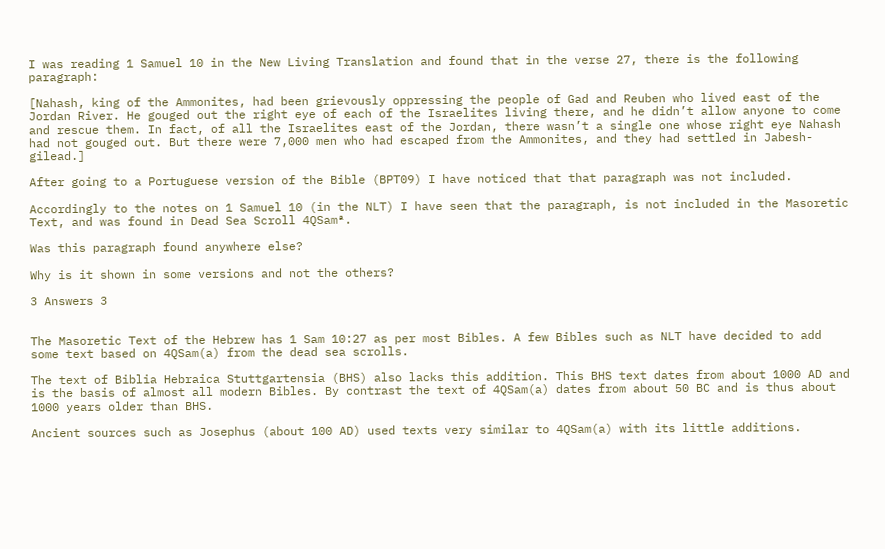I was reading 1 Samuel 10 in the New Living Translation and found that in the verse 27, there is the following paragraph:

[Nahash, king of the Ammonites, had been grievously oppressing the people of Gad and Reuben who lived east of the Jordan River. He gouged out the right eye of each of the Israelites living there, and he didn’t allow anyone to come and rescue them. In fact, of all the Israelites east of the Jordan, there wasn’t a single one whose right eye Nahash had not gouged out. But there were 7,000 men who had escaped from the Ammonites, and they had settled in Jabesh-gilead.]

After going to a Portuguese version of the Bible (BPT09) I have noticed that that paragraph was not included.

Accordingly to the notes on 1 Samuel 10 (in the NLT) I have seen that the paragraph, is not included in the Masoretic Text, and was found in Dead Sea Scroll 4QSamª.

Was this paragraph found anywhere else?

Why is it shown in some versions and not the others?

3 Answers 3


The Masoretic Text of the Hebrew has 1 Sam 10:27 as per most Bibles. A few Bibles such as NLT have decided to add some text based on 4QSam(a) from the dead sea scrolls.

The text of Biblia Hebraica Stuttgartensia (BHS) also lacks this addition. This BHS text dates from about 1000 AD and is the basis of almost all modern Bibles. By contrast the text of 4QSam(a) dates from about 50 BC and is thus about 1000 years older than BHS.

Ancient sources such as Josephus (about 100 AD) used texts very similar to 4QSam(a) with its little additions.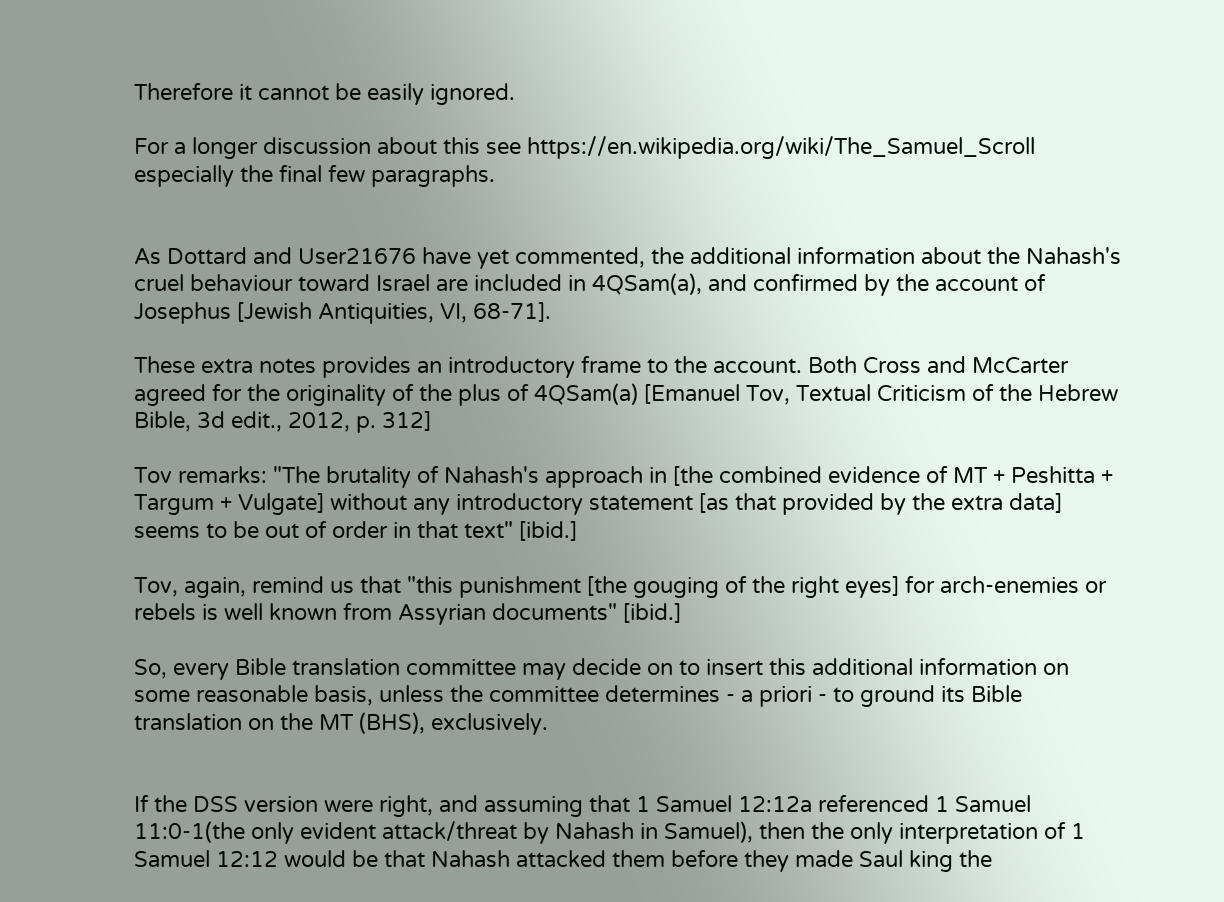Therefore it cannot be easily ignored.

For a longer discussion about this see https://en.wikipedia.org/wiki/The_Samuel_Scroll especially the final few paragraphs.


As Dottard and User21676 have yet commented, the additional information about the Nahash's cruel behaviour toward Israel are included in 4QSam(a), and confirmed by the account of Josephus [Jewish Antiquities, VI, 68-71].

These extra notes provides an introductory frame to the account. Both Cross and McCarter agreed for the originality of the plus of 4QSam(a) [Emanuel Tov, Textual Criticism of the Hebrew Bible, 3d edit., 2012, p. 312]

Tov remarks: "The brutality of Nahash's approach in [the combined evidence of MT + Peshitta + Targum + Vulgate] without any introductory statement [as that provided by the extra data] seems to be out of order in that text" [ibid.]

Tov, again, remind us that "this punishment [the gouging of the right eyes] for arch-enemies or rebels is well known from Assyrian documents" [ibid.]

So, every Bible translation committee may decide on to insert this additional information on some reasonable basis, unless the committee determines - a priori - to ground its Bible translation on the MT (BHS), exclusively.


If the DSS version were right, and assuming that 1 Samuel 12:12a referenced 1 Samuel 11:0-1(the only evident attack/threat by Nahash in Samuel), then the only interpretation of 1 Samuel 12:12 would be that Nahash attacked them before they made Saul king the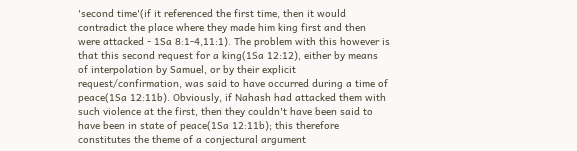'second time'(if it referenced the first time, then it would contradict the place where they made him king first and then were attacked - 1Sa 8:1-4,11:1). The problem with this however is that this second request for a king(1Sa 12:12), either by means of interpolation by Samuel, or by their explicit request/confirmation, was said to have occurred during a time of peace(1Sa 12:11b). Obviously, if Nahash had attacked them with such violence at the first, then they couldn't have been said to have been in state of peace(1Sa 12:11b); this therefore constitutes the theme of a conjectural argument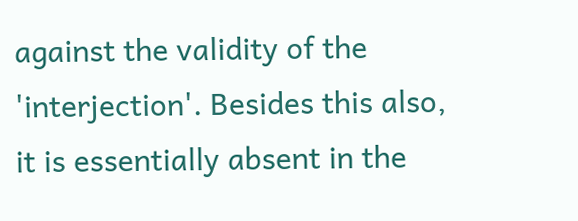against the validity of the 'interjection'. Besides this also, it is essentially absent in the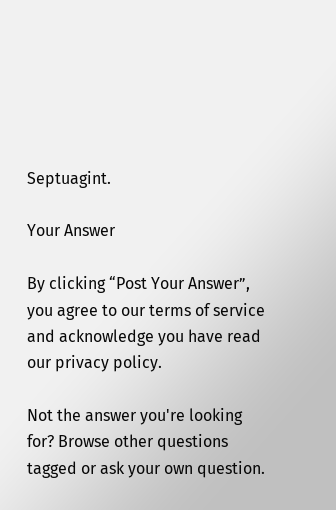Septuagint.

Your Answer

By clicking “Post Your Answer”, you agree to our terms of service and acknowledge you have read our privacy policy.

Not the answer you're looking for? Browse other questions tagged or ask your own question.